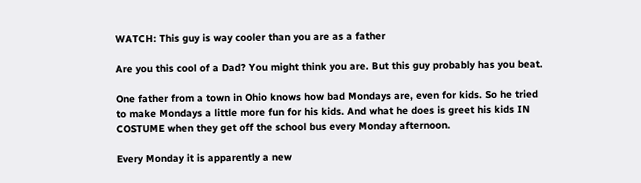WATCH: This guy is way cooler than you are as a father

Are you this cool of a Dad? You might think you are. But this guy probably has you beat.

One father from a town in Ohio knows how bad Mondays are, even for kids. So he tried to make Mondays a little more fun for his kids. And what he does is greet his kids IN COSTUME when they get off the school bus every Monday afternoon.

Every Monday it is apparently a new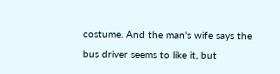costume. And the man's wife says the bus driver seems to like it, but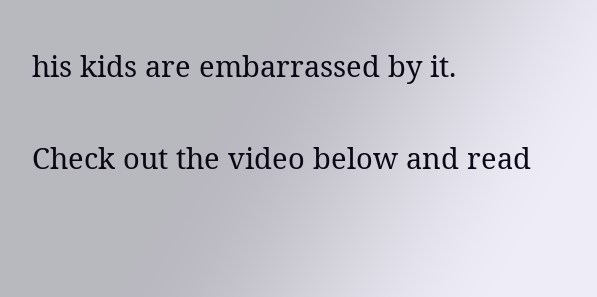his kids are embarrassed by it.

Check out the video below and read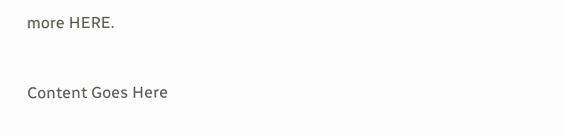more HERE.



Content Goes Here